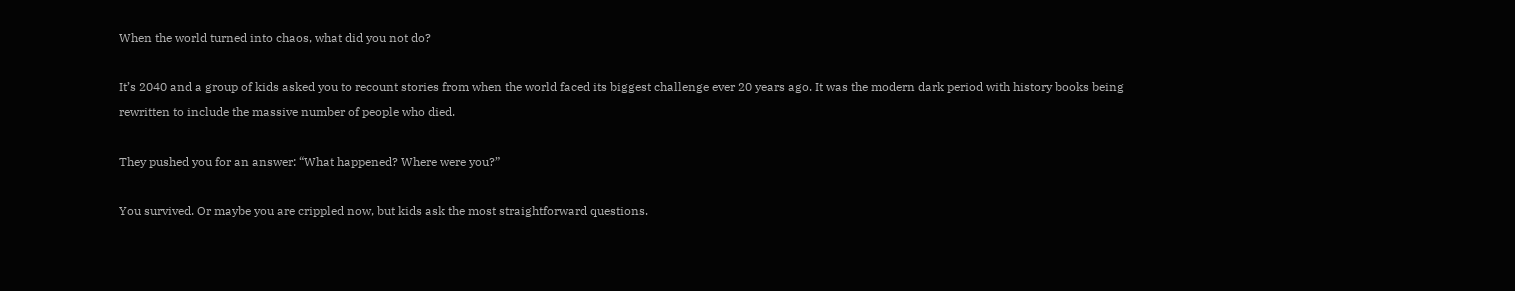When the world turned into chaos, what did you not do?

It’s 2040 and a group of kids asked you to recount stories from when the world faced its biggest challenge ever 20 years ago. It was the modern dark period with history books being rewritten to include the massive number of people who died.

They pushed you for an answer: “What happened? Where were you?”

You survived. Or maybe you are crippled now, but kids ask the most straightforward questions.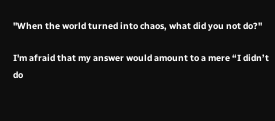"When the world turned into chaos, what did you not do?"

I'm afraid that my answer would amount to a mere “I didn’t do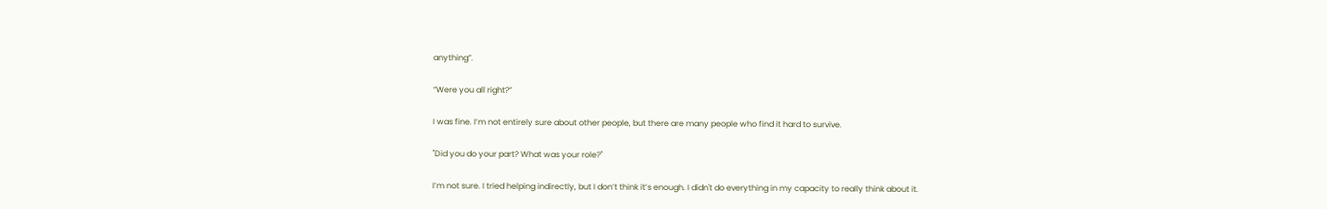anything”.

“Were you all right?”

I was fine. I’m not entirely sure about other people, but there are many people who find it hard to survive.

"Did you do your part? What was your role?"

I’m not sure. I tried helping indirectly, but I don’t think it’s enough. I didn't do everything in my capacity to really think about it.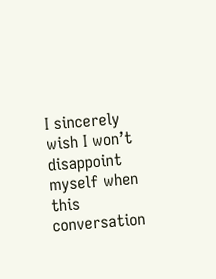I sincerely wish I won’t disappoint myself when this conversation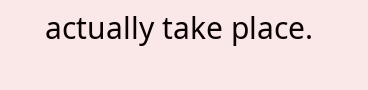actually take place.